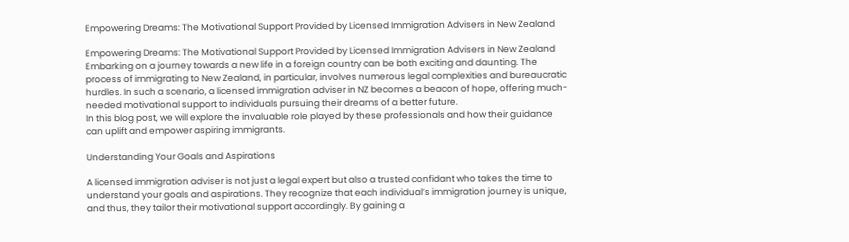Empowering Dreams: The Motivational Support Provided by Licensed Immigration Advisers in New Zealand

Empowering Dreams: The Motivational Support Provided by Licensed Immigration Advisers in New Zealand
Embarking on a journey towards a new life in a foreign country can be both exciting and daunting. The process of immigrating to New Zealand, in particular, involves numerous legal complexities and bureaucratic hurdles. In such a scenario, a licensed immigration adviser in NZ becomes a beacon of hope, offering much-needed motivational support to individuals pursuing their dreams of a better future.
In this blog post, we will explore the invaluable role played by these professionals and how their guidance can uplift and empower aspiring immigrants.

Understanding Your Goals and Aspirations

A licensed immigration adviser is not just a legal expert but also a trusted confidant who takes the time to understand your goals and aspirations. They recognize that each individual’s immigration journey is unique, and thus, they tailor their motivational support accordingly. By gaining a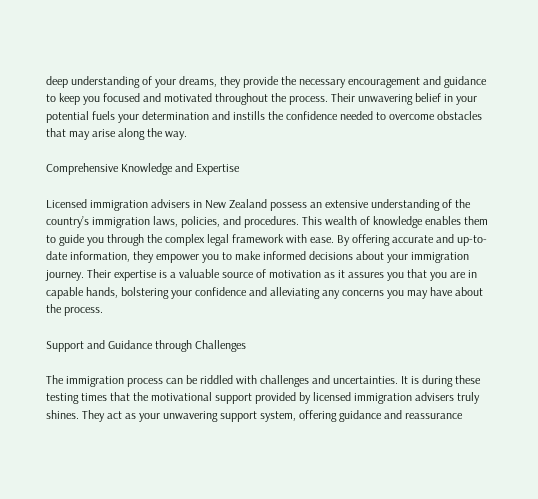deep understanding of your dreams, they provide the necessary encouragement and guidance to keep you focused and motivated throughout the process. Their unwavering belief in your potential fuels your determination and instills the confidence needed to overcome obstacles that may arise along the way.

Comprehensive Knowledge and Expertise

Licensed immigration advisers in New Zealand possess an extensive understanding of the country’s immigration laws, policies, and procedures. This wealth of knowledge enables them to guide you through the complex legal framework with ease. By offering accurate and up-to-date information, they empower you to make informed decisions about your immigration journey. Their expertise is a valuable source of motivation as it assures you that you are in capable hands, bolstering your confidence and alleviating any concerns you may have about the process.

Support and Guidance through Challenges

The immigration process can be riddled with challenges and uncertainties. It is during these testing times that the motivational support provided by licensed immigration advisers truly shines. They act as your unwavering support system, offering guidance and reassurance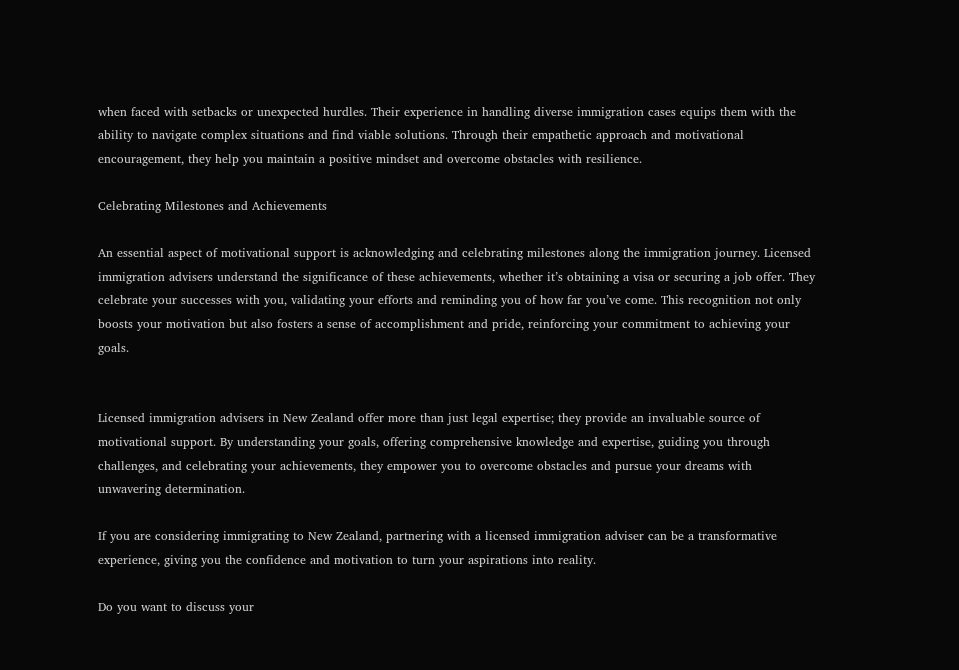when faced with setbacks or unexpected hurdles. Their experience in handling diverse immigration cases equips them with the ability to navigate complex situations and find viable solutions. Through their empathetic approach and motivational encouragement, they help you maintain a positive mindset and overcome obstacles with resilience.

Celebrating Milestones and Achievements

An essential aspect of motivational support is acknowledging and celebrating milestones along the immigration journey. Licensed immigration advisers understand the significance of these achievements, whether it’s obtaining a visa or securing a job offer. They celebrate your successes with you, validating your efforts and reminding you of how far you’ve come. This recognition not only boosts your motivation but also fosters a sense of accomplishment and pride, reinforcing your commitment to achieving your goals.


Licensed immigration advisers in New Zealand offer more than just legal expertise; they provide an invaluable source of motivational support. By understanding your goals, offering comprehensive knowledge and expertise, guiding you through challenges, and celebrating your achievements, they empower you to overcome obstacles and pursue your dreams with unwavering determination.

If you are considering immigrating to New Zealand, partnering with a licensed immigration adviser can be a transformative experience, giving you the confidence and motivation to turn your aspirations into reality.

Do you want to discuss your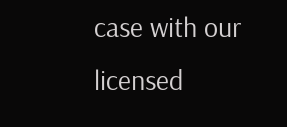case with our licensed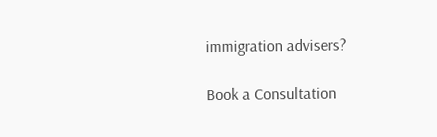immigration advisers?

Book a Consultation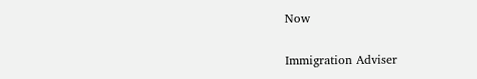Now

Immigration Adviser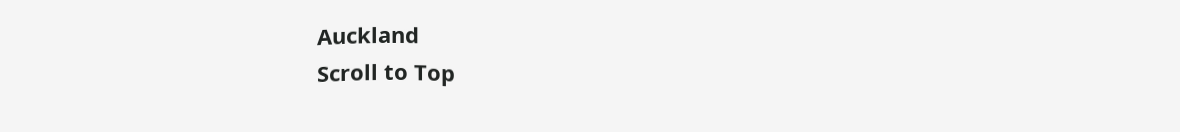Auckland
Scroll to Top